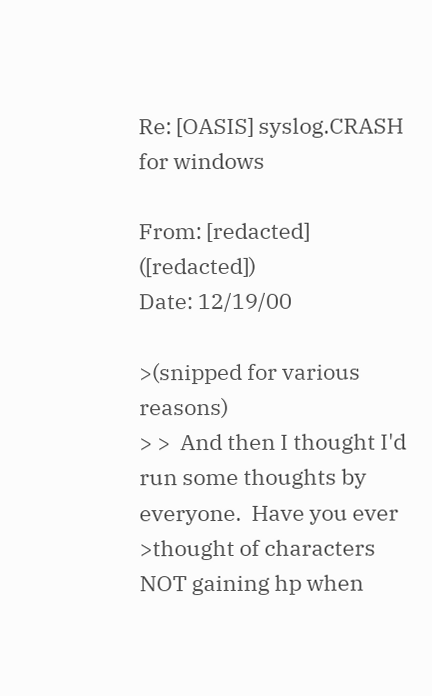Re: [OASIS] syslog.CRASH for windows

From: [redacted] ([redacted])
Date: 12/19/00

>(snipped for various reasons)
> >  And then I thought I'd run some thoughts by everyone.  Have you ever
>thought of characters NOT gaining hp when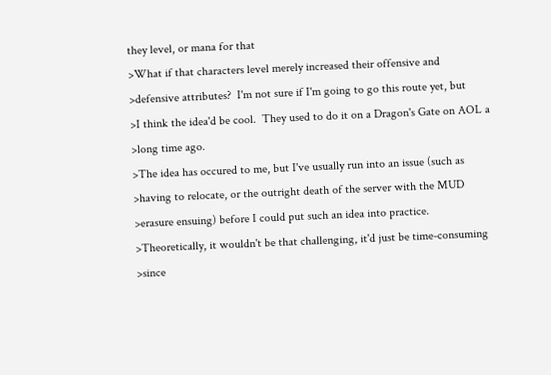they level, or mana for that
>What if that characters level merely increased their offensive and
>defensive attributes?  I'm not sure if I'm going to go this route yet, but
>I think the idea'd be cool.  They used to do it on a Dragon's Gate on AOL a
>long time ago.
>The idea has occured to me, but I've usually run into an issue (such as
>having to relocate, or the outright death of the server with the MUD
>erasure ensuing) before I could put such an idea into practice.
>Theoretically, it wouldn't be that challenging, it'd just be time-consuming
>since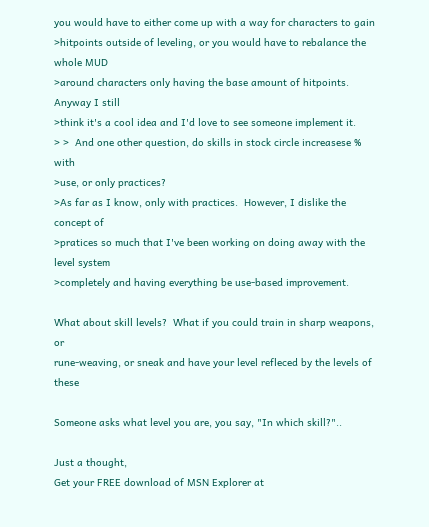you would have to either come up with a way for characters to gain
>hitpoints outside of leveling, or you would have to rebalance the whole MUD
>around characters only having the base amount of hitpoints.  Anyway I still
>think it's a cool idea and I'd love to see someone implement it.
> >  And one other question, do skills in stock circle increasese % with
>use, or only practices?
>As far as I know, only with practices.  However, I dislike the concept of
>pratices so much that I've been working on doing away with the level system
>completely and having everything be use-based improvement.

What about skill levels?  What if you could train in sharp weapons, or
rune-weaving, or sneak and have your level refleced by the levels of these

Someone asks what level you are, you say, "In which skill?"..

Just a thought,
Get your FREE download of MSN Explorer at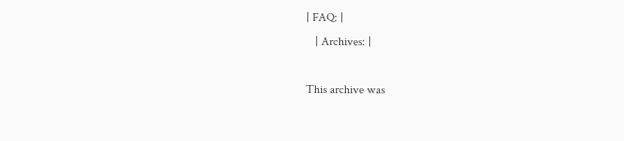| FAQ: |
   | Archives: |

This archive was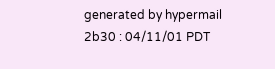generated by hypermail 2b30 : 04/11/01 PDT